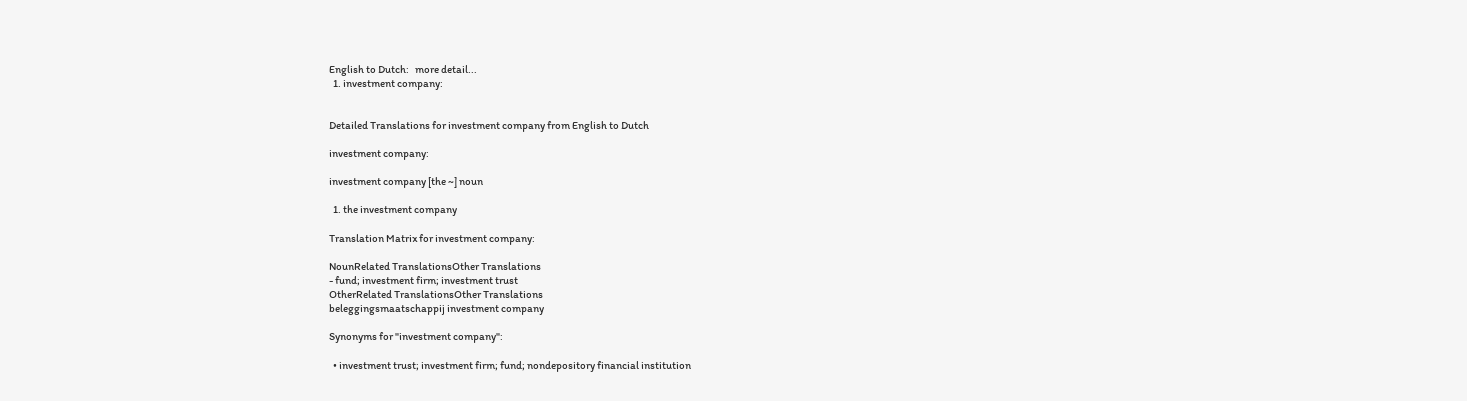English to Dutch:   more detail...
  1. investment company:


Detailed Translations for investment company from English to Dutch

investment company:

investment company [the ~] noun

  1. the investment company

Translation Matrix for investment company:

NounRelated TranslationsOther Translations
- fund; investment firm; investment trust
OtherRelated TranslationsOther Translations
beleggingsmaatschappij investment company

Synonyms for "investment company":

  • investment trust; investment firm; fund; nondepository financial institution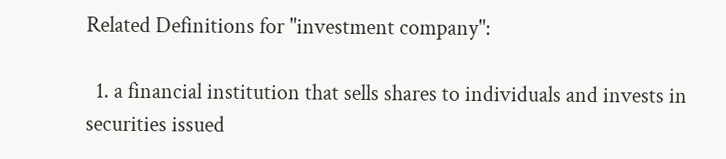Related Definitions for "investment company":

  1. a financial institution that sells shares to individuals and invests in securities issued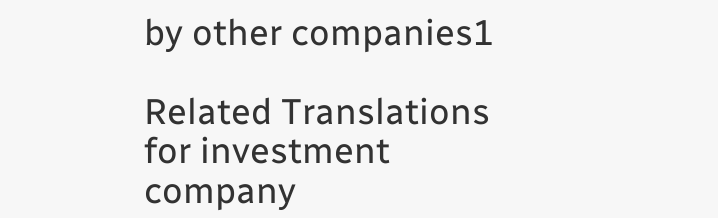by other companies1

Related Translations for investment company